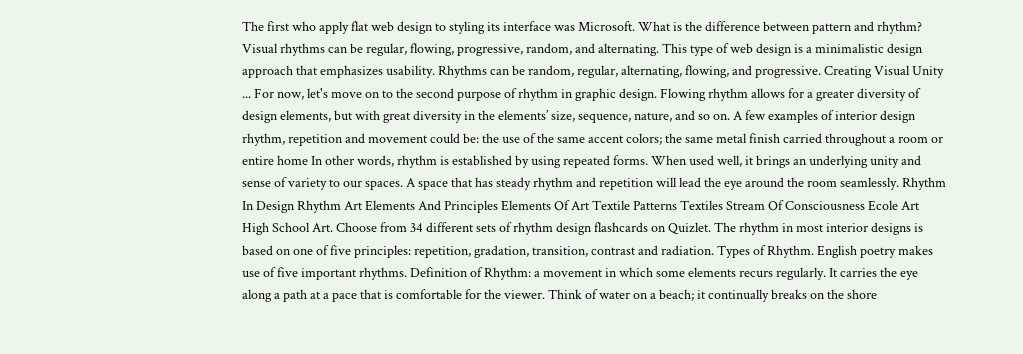The first who apply flat web design to styling its interface was Microsoft. What is the difference between pattern and rhythm? Visual rhythms can be regular, flowing, progressive, random, and alternating. This type of web design is a minimalistic design approach that emphasizes usability. Rhythms can be random, regular, alternating, flowing, and progressive. Creating Visual Unity ... For now, let's move on to the second purpose of rhythm in graphic design. Flowing rhythm allows for a greater diversity of design elements, but with great diversity in the elements’ size, sequence, nature, and so on. A few examples of interior design rhythm, repetition and movement could be: the use of the same accent colors; the same metal finish carried throughout a room or entire home In other words, rhythm is established by using repeated forms. When used well, it brings an underlying unity and sense of variety to our spaces. A space that has steady rhythm and repetition will lead the eye around the room seamlessly. Rhythm In Design Rhythm Art Elements And Principles Elements Of Art Textile Patterns Textiles Stream Of Consciousness Ecole Art High School Art. Choose from 34 different sets of rhythm design flashcards on Quizlet. The rhythm in most interior designs is based on one of five principles: repetition, gradation, transition, contrast and radiation. Types of Rhythm. English poetry makes use of five important rhythms. Definition of Rhythm: a movement in which some elements recurs regularly. It carries the eye along a path at a pace that is comfortable for the viewer. Think of water on a beach; it continually breaks on the shore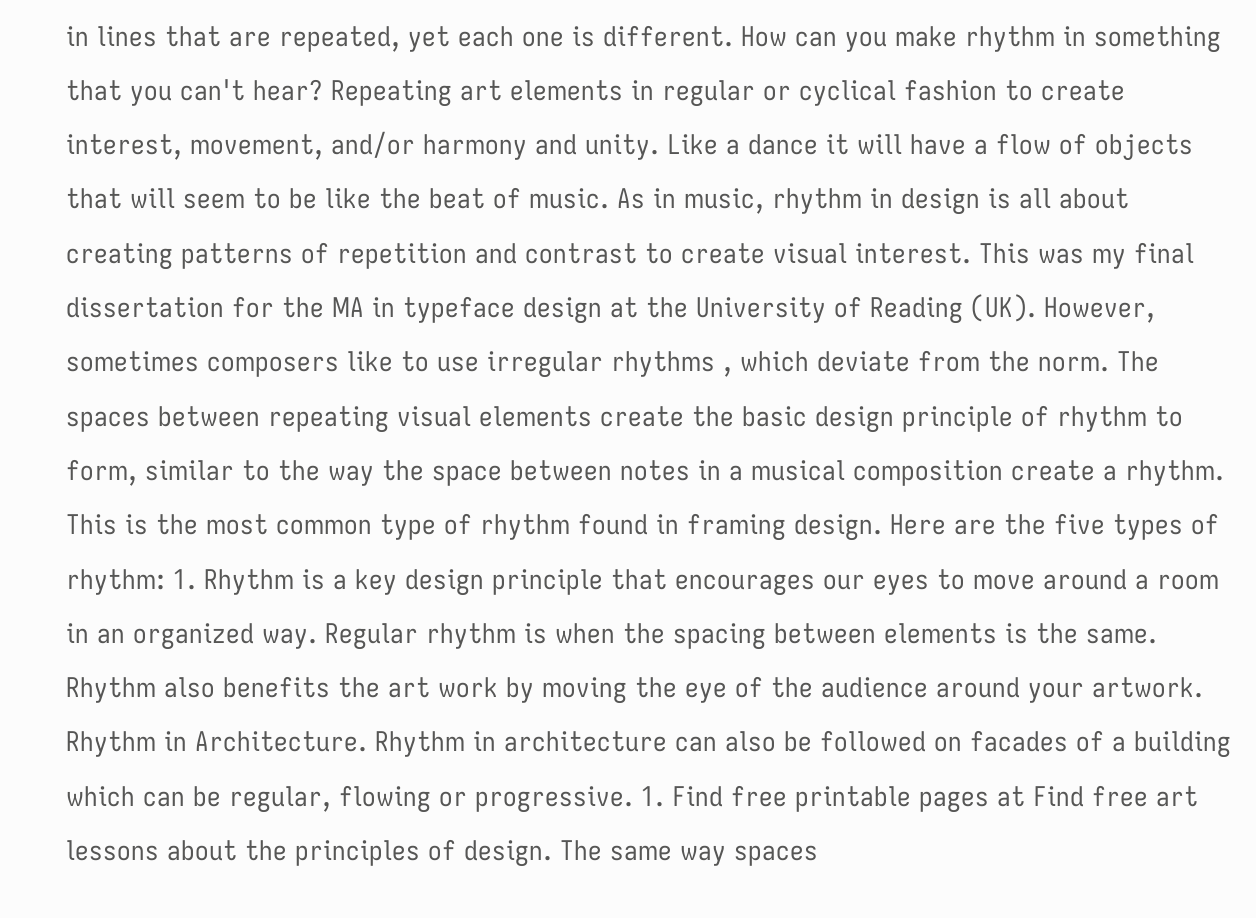in lines that are repeated, yet each one is different. How can you make rhythm in something that you can't hear? Repeating art elements in regular or cyclical fashion to create interest, movement, and/or harmony and unity. Like a dance it will have a flow of objects that will seem to be like the beat of music. As in music, rhythm in design is all about creating patterns of repetition and contrast to create visual interest. This was my final dissertation for the MA in typeface design at the University of Reading (UK). However, sometimes composers like to use irregular rhythms , which deviate from the norm. The spaces between repeating visual elements create the basic design principle of rhythm to form, similar to the way the space between notes in a musical composition create a rhythm. This is the most common type of rhythm found in framing design. Here are the five types of rhythm: 1. Rhythm is a key design principle that encourages our eyes to move around a room in an organized way. Regular rhythm is when the spacing between elements is the same. Rhythm also benefits the art work by moving the eye of the audience around your artwork. Rhythm in Architecture. Rhythm in architecture can also be followed on facades of a building which can be regular, flowing or progressive. 1. Find free printable pages at Find free art lessons about the principles of design. The same way spaces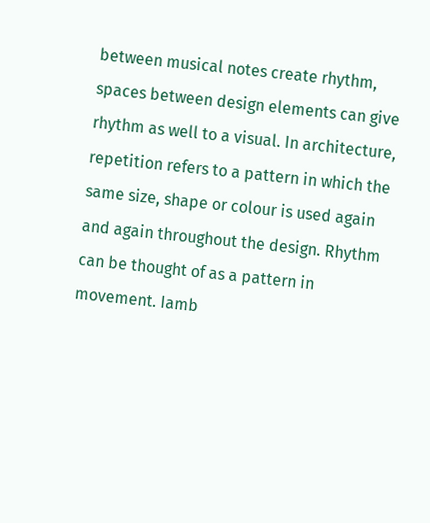between musical notes create rhythm, spaces between design elements can give rhythm as well to a visual. In architecture, repetition refers to a pattern in which the same size, shape or colour is used again and again throughout the design. Rhythm can be thought of as a pattern in movement. Iamb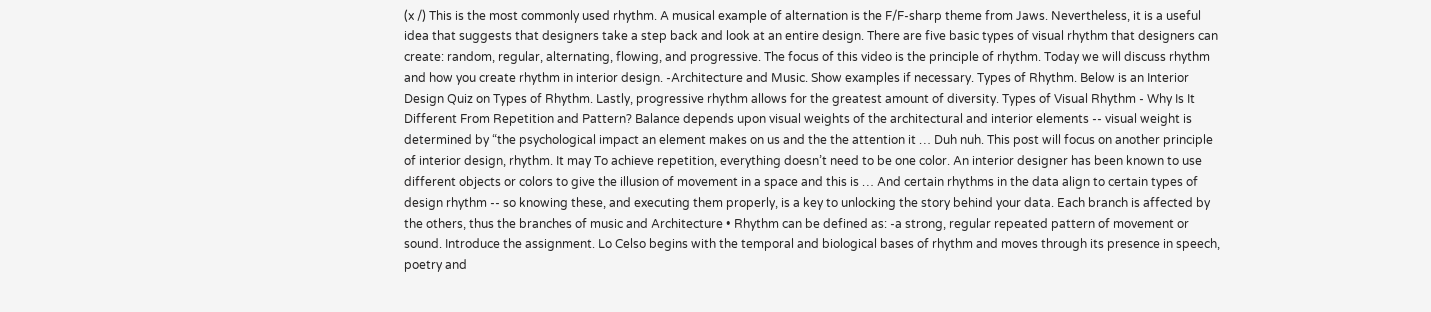(x /) This is the most commonly used rhythm. A musical example of alternation is the F/F-sharp theme from Jaws. Nevertheless, it is a useful idea that suggests that designers take a step back and look at an entire design. There are five basic types of visual rhythm that designers can create: random, regular, alternating, flowing, and progressive. The focus of this video is the principle of rhythm. Today we will discuss rhythm and how you create rhythm in interior design. -Architecture and Music. Show examples if necessary. Types of Rhythm. Below is an Interior Design Quiz on Types of Rhythm. Lastly, progressive rhythm allows for the greatest amount of diversity. Types of Visual Rhythm - Why Is It Different From Repetition and Pattern? Balance depends upon visual weights of the architectural and interior elements -- visual weight is determined by “the psychological impact an element makes on us and the the attention it … Duh nuh. This post will focus on another principle of interior design, rhythm. It may To achieve repetition, everything doesn’t need to be one color. An interior designer has been known to use different objects or colors to give the illusion of movement in a space and this is … And certain rhythms in the data align to certain types of design rhythm -- so knowing these, and executing them properly, is a key to unlocking the story behind your data. Each branch is affected by the others, thus the branches of music and Architecture • Rhythm can be defined as: -a strong, regular repeated pattern of movement or sound. Introduce the assignment. Lo Celso begins with the temporal and biological bases of rhythm and moves through its presence in speech, poetry and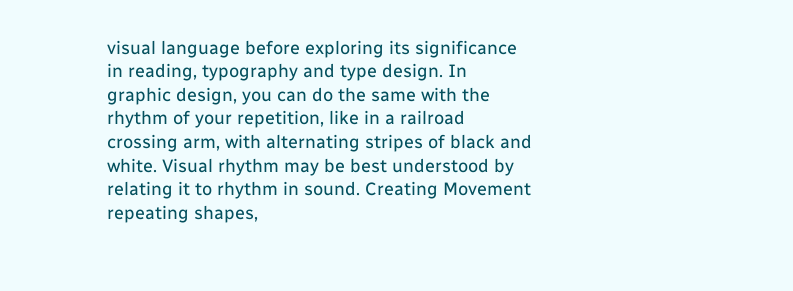visual language before exploring its significance in reading, typography and type design. In graphic design, you can do the same with the rhythm of your repetition, like in a railroad crossing arm, with alternating stripes of black and white. Visual rhythm may be best understood by relating it to rhythm in sound. Creating Movement repeating shapes,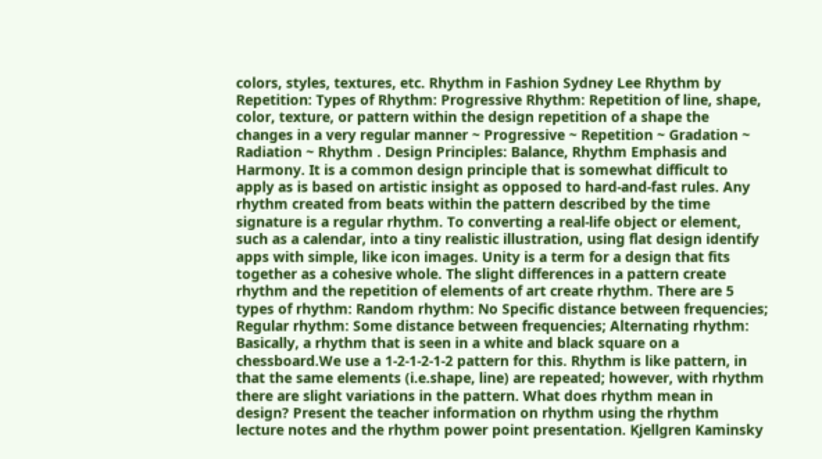colors, styles, textures, etc. Rhythm in Fashion Sydney Lee Rhythm by Repetition: Types of Rhythm: Progressive Rhythm: Repetition of line, shape, color, texture, or pattern within the design repetition of a shape the changes in a very regular manner ~ Progressive ~ Repetition ~ Gradation ~ Radiation ~ Rhythm . Design Principles: Balance, Rhythm Emphasis and Harmony. It is a common design principle that is somewhat difficult to apply as is based on artistic insight as opposed to hard-and-fast rules. Any rhythm created from beats within the pattern described by the time signature is a regular rhythm. To converting a real-life object or element, such as a calendar, into a tiny realistic illustration, using flat design identify apps with simple, like icon images. Unity is a term for a design that fits together as a cohesive whole. The slight differences in a pattern create rhythm and the repetition of elements of art create rhythm. There are 5 types of rhythm: Random rhythm: No Specific distance between frequencies; Regular rhythm: Some distance between frequencies; Alternating rhythm: Basically, a rhythm that is seen in a white and black square on a chessboard.We use a 1-2-1-2-1-2 pattern for this. Rhythm is like pattern, in that the same elements (i.e.shape, line) are repeated; however, with rhythm there are slight variations in the pattern. What does rhythm mean in design? Present the teacher information on rhythm using the rhythm lecture notes and the rhythm power point presentation. Kjellgren Kaminsky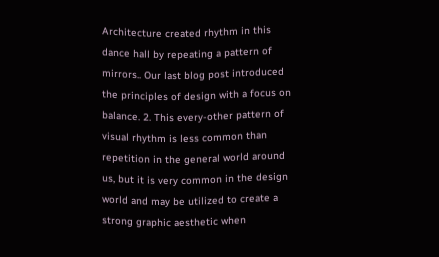Architecture created rhythm in this dance hall by repeating a pattern of mirrors.. Our last blog post introduced the principles of design with a focus on balance. 2. This every-other pattern of visual rhythm is less common than repetition in the general world around us, but it is very common in the design world and may be utilized to create a strong graphic aesthetic when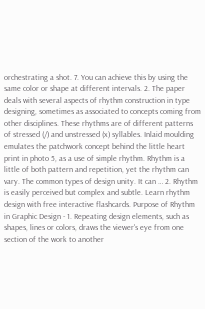orchestrating a shot. 7. You can achieve this by using the same color or shape at different intervals. 2. The paper deals with several aspects of rhythm construction in type designing, sometimes as associated to concepts coming from other disciplines. These rhythms are of different patterns of stressed (/) and unstressed (x) syllables. Inlaid moulding emulates the patchwork concept behind the little heart print in photo 5, as a use of simple rhythm. Rhythm is a little of both pattern and repetition, yet the rhythm can vary. The common types of design unity. It can … 2. Rhythm is easily perceived but complex and subtle. Learn rhythm design with free interactive flashcards. Purpose of Rhythm in Graphic Design - 1. Repeating design elements, such as shapes, lines or colors, draws the viewer's eye from one section of the work to another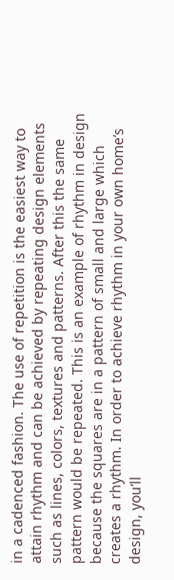in a cadenced fashion. The use of repetition is the easiest way to attain rhythm and can be achieved by repeating design elements such as lines, colors, textures and patterns. After this the same pattern would be repeated. This is an example of rhythm in design because the squares are in a pattern of small and large which creates a rhythm. In order to achieve rhythm in your own home’s design, you’ll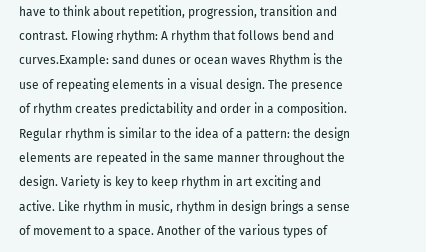have to think about repetition, progression, transition and contrast. Flowing rhythm: A rhythm that follows bend and curves.Example: sand dunes or ocean waves Rhythm is the use of repeating elements in a visual design. The presence of rhythm creates predictability and order in a composition. Regular rhythm is similar to the idea of a pattern: the design elements are repeated in the same manner throughout the design. Variety is key to keep rhythm in art exciting and active. Like rhythm in music, rhythm in design brings a sense of movement to a space. Another of the various types of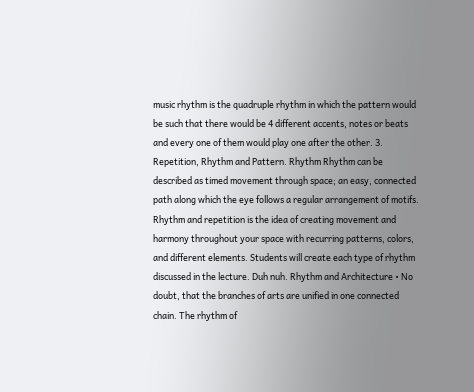music rhythm is the quadruple rhythm in which the pattern would be such that there would be 4 different accents, notes or beats and every one of them would play one after the other. 3. Repetition, Rhythm and Pattern. Rhythm Rhythm can be described as timed movement through space; an easy, connected path along which the eye follows a regular arrangement of motifs. Rhythm and repetition is the idea of creating movement and harmony throughout your space with recurring patterns, colors, and different elements. Students will create each type of rhythm discussed in the lecture. Duh nuh. Rhythm and Architecture • No doubt, that the branches of arts are unified in one connected chain. The rhythm of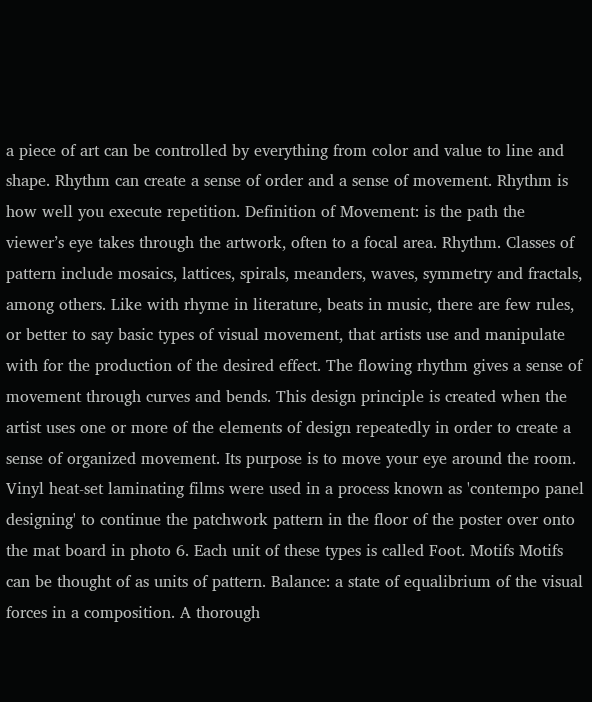a piece of art can be controlled by everything from color and value to line and shape. Rhythm can create a sense of order and a sense of movement. Rhythm is how well you execute repetition. Definition of Movement: is the path the viewer’s eye takes through the artwork, often to a focal area. Rhythm. Classes of pattern include mosaics, lattices, spirals, meanders, waves, symmetry and fractals, among others. Like with rhyme in literature, beats in music, there are few rules, or better to say basic types of visual movement, that artists use and manipulate with for the production of the desired effect. The flowing rhythm gives a sense of movement through curves and bends. This design principle is created when the artist uses one or more of the elements of design repeatedly in order to create a sense of organized movement. Its purpose is to move your eye around the room. Vinyl heat-set laminating films were used in a process known as 'contempo panel designing' to continue the patchwork pattern in the floor of the poster over onto the mat board in photo 6. Each unit of these types is called Foot. Motifs Motifs can be thought of as units of pattern. Balance: a state of equalibrium of the visual forces in a composition. A thorough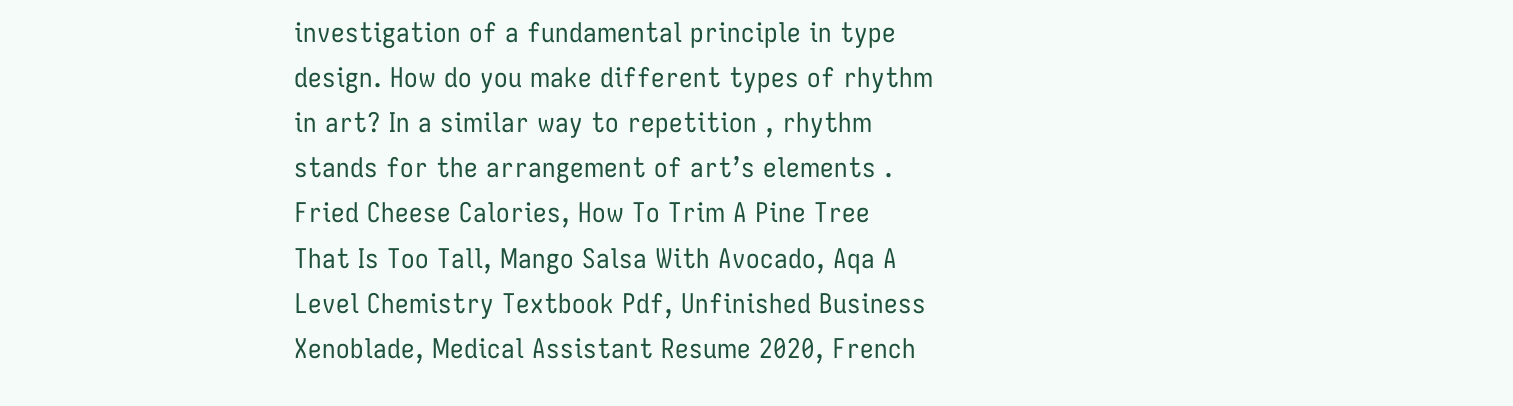investigation of a fundamental principle in type design. How do you make different types of rhythm in art? In a similar way to repetition , rhythm stands for the arrangement of art’s elements .
Fried Cheese Calories, How To Trim A Pine Tree That Is Too Tall, Mango Salsa With Avocado, Aqa A Level Chemistry Textbook Pdf, Unfinished Business Xenoblade, Medical Assistant Resume 2020, French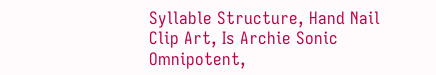Syllable Structure, Hand Nail Clip Art, Is Archie Sonic Omnipotent,